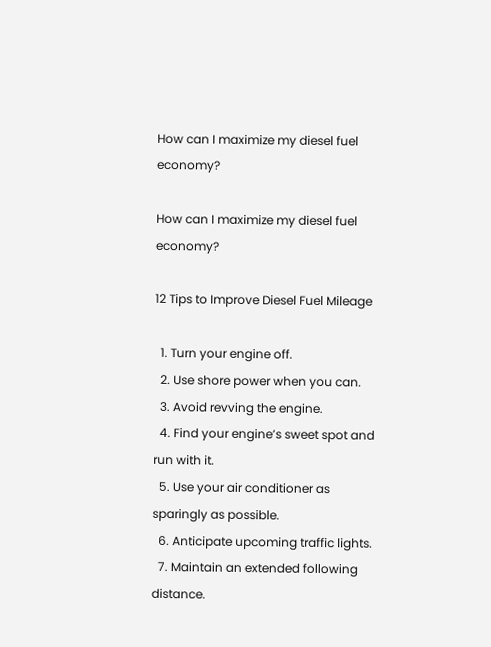How can I maximize my diesel fuel economy?

How can I maximize my diesel fuel economy?

12 Tips to Improve Diesel Fuel Mileage

  1. Turn your engine off.
  2. Use shore power when you can.
  3. Avoid revving the engine.
  4. Find your engine’s sweet spot and run with it.
  5. Use your air conditioner as sparingly as possible.
  6. Anticipate upcoming traffic lights.
  7. Maintain an extended following distance.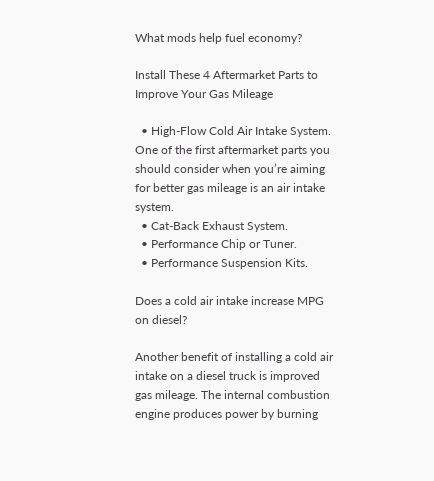What mods help fuel economy?

Install These 4 Aftermarket Parts to Improve Your Gas Mileage

  • High-Flow Cold Air Intake System. One of the first aftermarket parts you should consider when you’re aiming for better gas mileage is an air intake system.
  • Cat-Back Exhaust System.
  • Performance Chip or Tuner.
  • Performance Suspension Kits.

Does a cold air intake increase MPG on diesel?

Another benefit of installing a cold air intake on a diesel truck is improved gas mileage. The internal combustion engine produces power by burning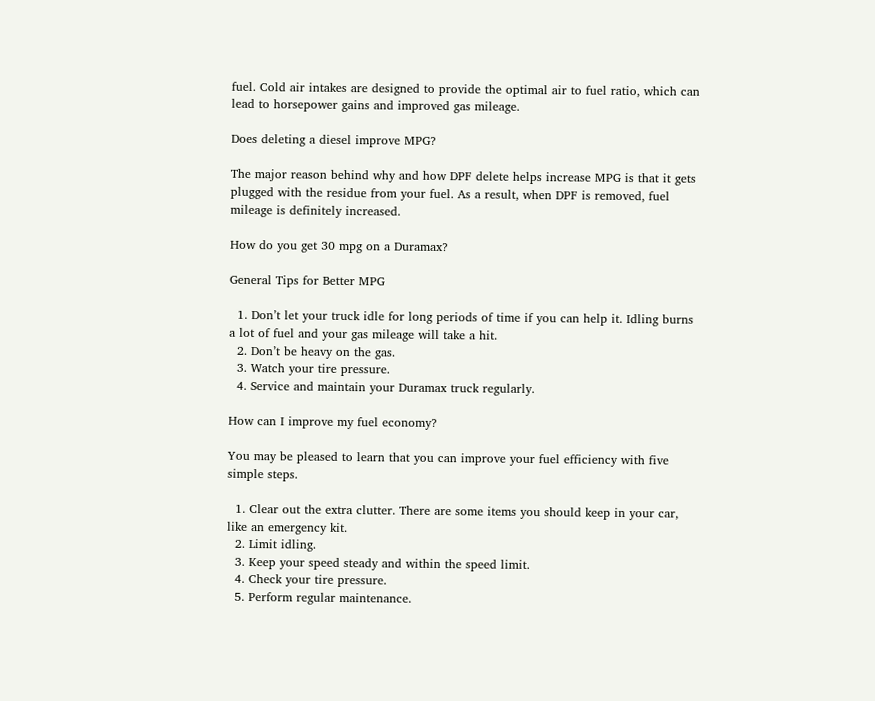fuel. Cold air intakes are designed to provide the optimal air to fuel ratio, which can lead to horsepower gains and improved gas mileage.

Does deleting a diesel improve MPG?

The major reason behind why and how DPF delete helps increase MPG is that it gets plugged with the residue from your fuel. As a result, when DPF is removed, fuel mileage is definitely increased.

How do you get 30 mpg on a Duramax?

General Tips for Better MPG

  1. Don’t let your truck idle for long periods of time if you can help it. Idling burns a lot of fuel and your gas mileage will take a hit.
  2. Don’t be heavy on the gas.
  3. Watch your tire pressure.
  4. Service and maintain your Duramax truck regularly.

How can I improve my fuel economy?

You may be pleased to learn that you can improve your fuel efficiency with five simple steps.

  1. Clear out the extra clutter. There are some items you should keep in your car, like an emergency kit.
  2. Limit idling.
  3. Keep your speed steady and within the speed limit.
  4. Check your tire pressure.
  5. Perform regular maintenance.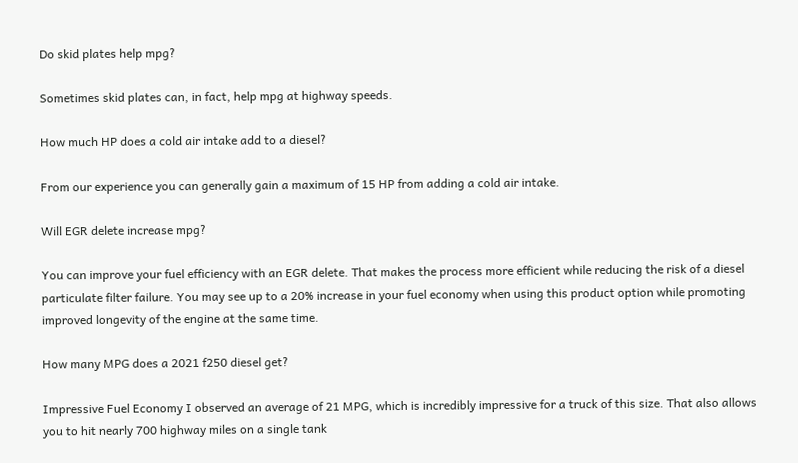Do skid plates help mpg?

Sometimes skid plates can, in fact, help mpg at highway speeds.

How much HP does a cold air intake add to a diesel?

From our experience you can generally gain a maximum of 15 HP from adding a cold air intake.

Will EGR delete increase mpg?

You can improve your fuel efficiency with an EGR delete. That makes the process more efficient while reducing the risk of a diesel particulate filter failure. You may see up to a 20% increase in your fuel economy when using this product option while promoting improved longevity of the engine at the same time.

How many MPG does a 2021 f250 diesel get?

Impressive Fuel Economy I observed an average of 21 MPG, which is incredibly impressive for a truck of this size. That also allows you to hit nearly 700 highway miles on a single tank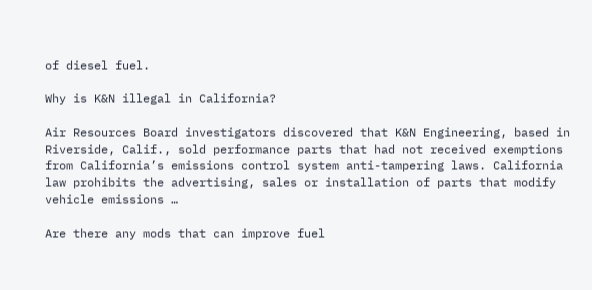of diesel fuel.

Why is K&N illegal in California?

Air Resources Board investigators discovered that K&N Engineering, based in Riverside, Calif., sold performance parts that had not received exemptions from California’s emissions control system anti-tampering laws. California law prohibits the advertising, sales or installation of parts that modify vehicle emissions …

Are there any mods that can improve fuel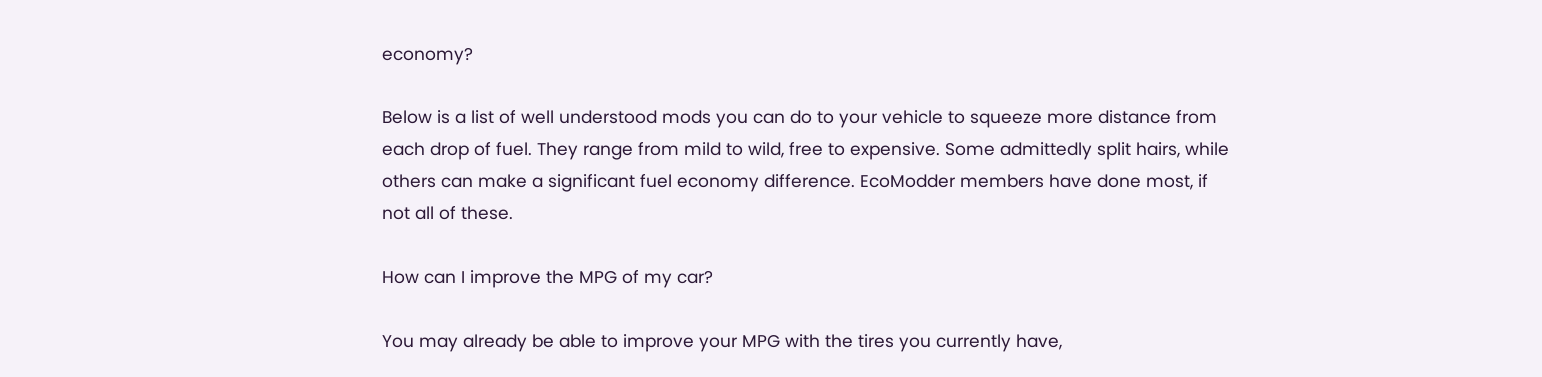economy?

Below is a list of well understood mods you can do to your vehicle to squeeze more distance from each drop of fuel. They range from mild to wild, free to expensive. Some admittedly split hairs, while others can make a significant fuel economy difference. EcoModder members have done most, if not all of these.

How can I improve the MPG of my car?

You may already be able to improve your MPG with the tires you currently have,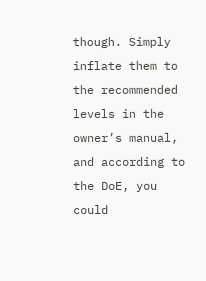though. Simply inflate them to the recommended levels in the owner’s manual, and according to the DoE, you could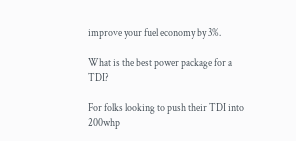improve your fuel economy by 3%.

What is the best power package for a TDI?

For folks looking to push their TDI into 200whp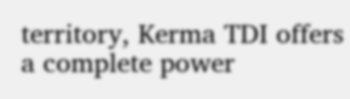territory, Kerma TDI offers a complete power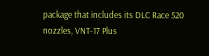package that includes its DLC Race 520 nozzles, VNT-17 Plus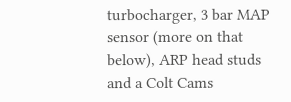turbocharger, 3 bar MAP sensor (more on that below), ARP head studs and a Colt Cams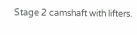Stage 2 camshaft with lifters.